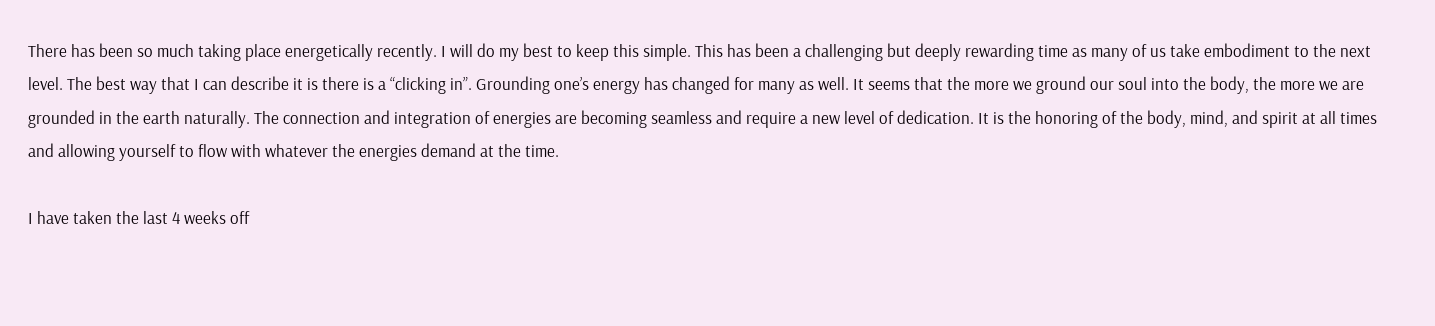There has been so much taking place energetically recently. I will do my best to keep this simple. This has been a challenging but deeply rewarding time as many of us take embodiment to the next level. The best way that I can describe it is there is a “clicking in”. Grounding one’s energy has changed for many as well. It seems that the more we ground our soul into the body, the more we are grounded in the earth naturally. The connection and integration of energies are becoming seamless and require a new level of dedication. It is the honoring of the body, mind, and spirit at all times and allowing yourself to flow with whatever the energies demand at the time.

I have taken the last 4 weeks off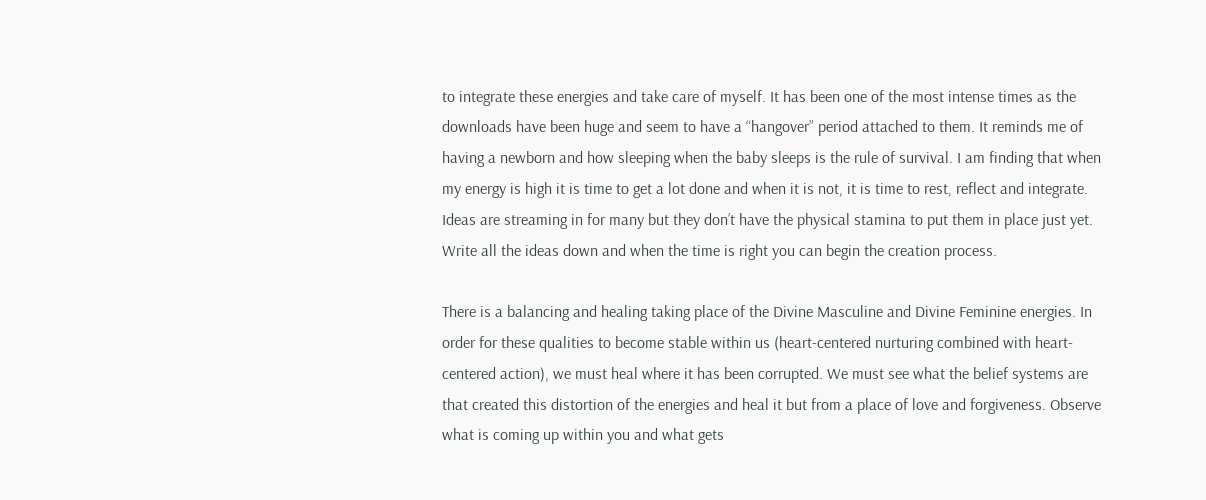to integrate these energies and take care of myself. It has been one of the most intense times as the downloads have been huge and seem to have a “hangover” period attached to them. It reminds me of having a newborn and how sleeping when the baby sleeps is the rule of survival. I am finding that when my energy is high it is time to get a lot done and when it is not, it is time to rest, reflect and integrate. Ideas are streaming in for many but they don’t have the physical stamina to put them in place just yet. Write all the ideas down and when the time is right you can begin the creation process.

There is a balancing and healing taking place of the Divine Masculine and Divine Feminine energies. In order for these qualities to become stable within us (heart-centered nurturing combined with heart-centered action), we must heal where it has been corrupted. We must see what the belief systems are that created this distortion of the energies and heal it but from a place of love and forgiveness. Observe what is coming up within you and what gets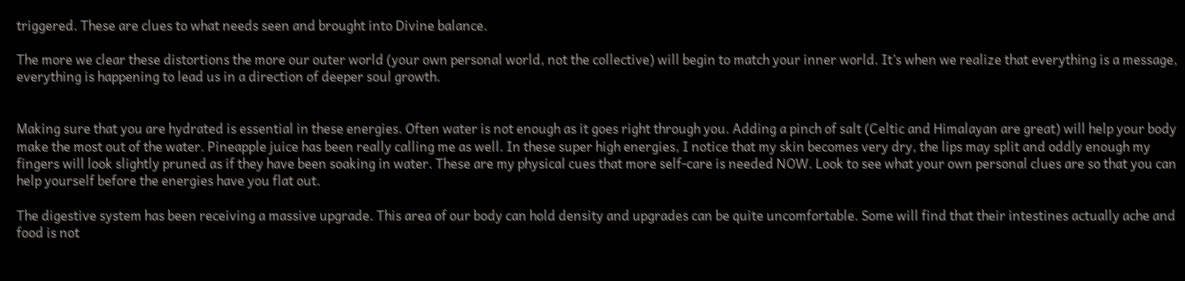triggered. These are clues to what needs seen and brought into Divine balance.

The more we clear these distortions the more our outer world (your own personal world, not the collective) will begin to match your inner world. It’s when we realize that everything is a message, everything is happening to lead us in a direction of deeper soul growth.


Making sure that you are hydrated is essential in these energies. Often water is not enough as it goes right through you. Adding a pinch of salt (Celtic and Himalayan are great) will help your body make the most out of the water. Pineapple juice has been really calling me as well. In these super high energies, I notice that my skin becomes very dry, the lips may split and oddly enough my fingers will look slightly pruned as if they have been soaking in water. These are my physical cues that more self-care is needed NOW. Look to see what your own personal clues are so that you can help yourself before the energies have you flat out.

The digestive system has been receiving a massive upgrade. This area of our body can hold density and upgrades can be quite uncomfortable. Some will find that their intestines actually ache and food is not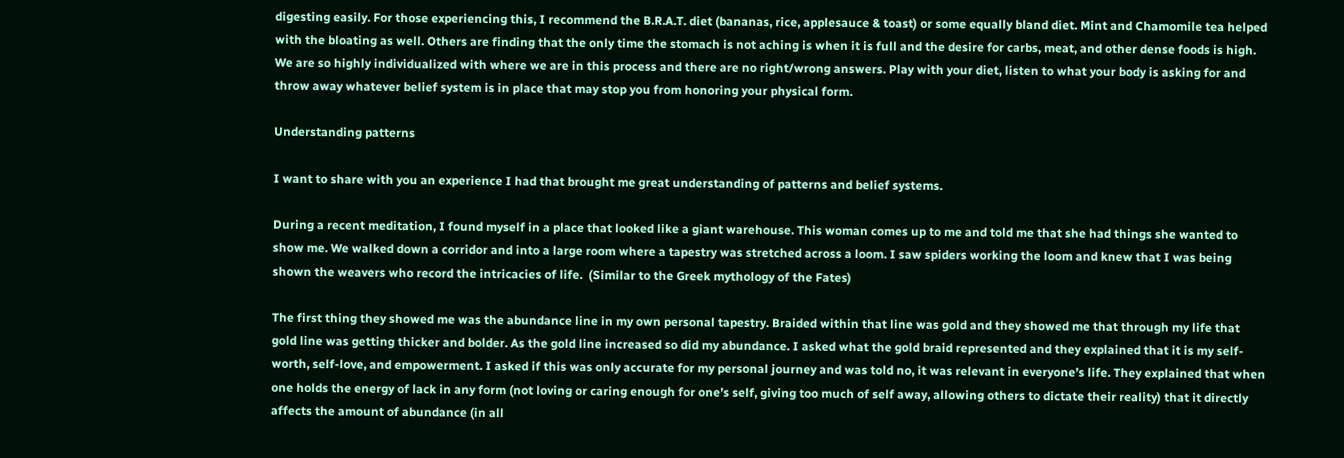digesting easily. For those experiencing this, I recommend the B.R.A.T. diet (bananas, rice, applesauce & toast) or some equally bland diet. Mint and Chamomile tea helped with the bloating as well. Others are finding that the only time the stomach is not aching is when it is full and the desire for carbs, meat, and other dense foods is high. We are so highly individualized with where we are in this process and there are no right/wrong answers. Play with your diet, listen to what your body is asking for and throw away whatever belief system is in place that may stop you from honoring your physical form.

Understanding patterns

I want to share with you an experience I had that brought me great understanding of patterns and belief systems.

During a recent meditation, I found myself in a place that looked like a giant warehouse. This woman comes up to me and told me that she had things she wanted to show me. We walked down a corridor and into a large room where a tapestry was stretched across a loom. I saw spiders working the loom and knew that I was being shown the weavers who record the intricacies of life.  (Similar to the Greek mythology of the Fates)

The first thing they showed me was the abundance line in my own personal tapestry. Braided within that line was gold and they showed me that through my life that gold line was getting thicker and bolder. As the gold line increased so did my abundance. I asked what the gold braid represented and they explained that it is my self-worth, self-love, and empowerment. I asked if this was only accurate for my personal journey and was told no, it was relevant in everyone’s life. They explained that when one holds the energy of lack in any form (not loving or caring enough for one’s self, giving too much of self away, allowing others to dictate their reality) that it directly affects the amount of abundance (in all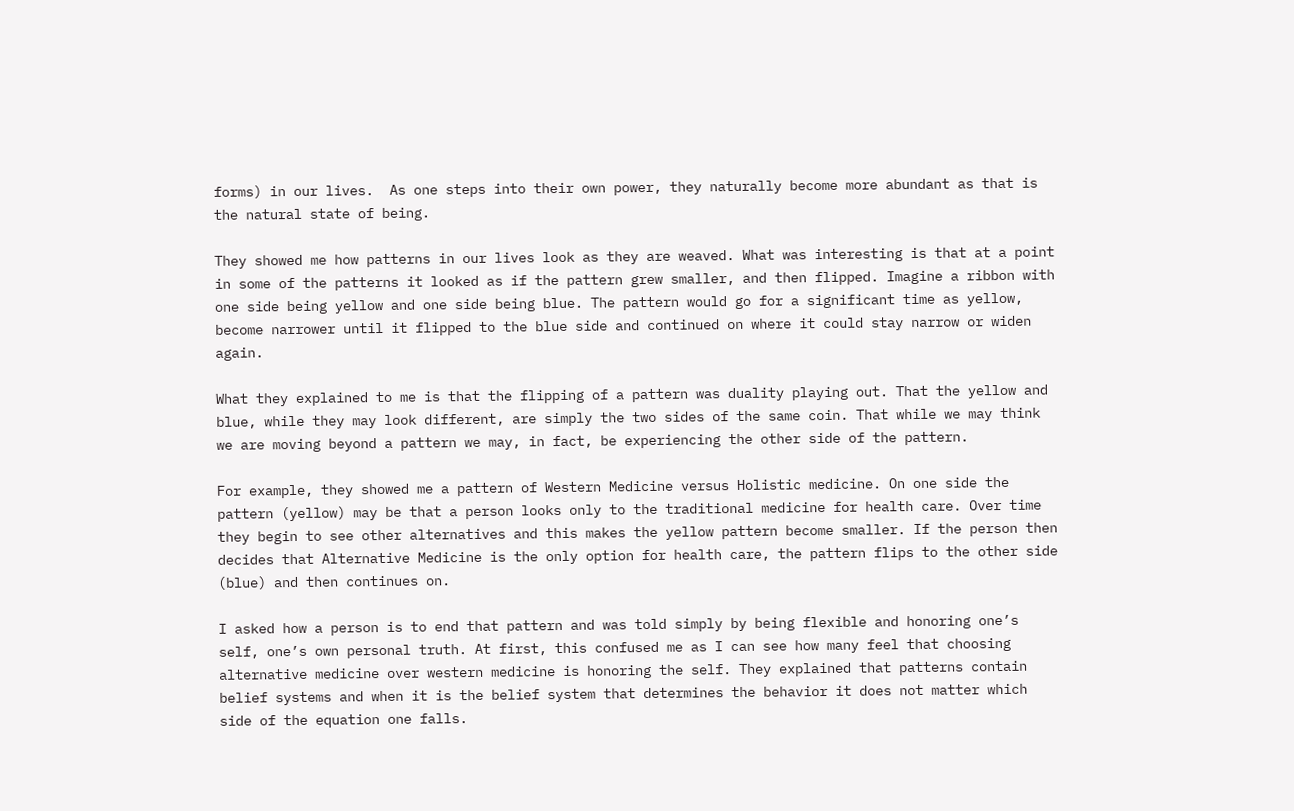forms) in our lives.  As one steps into their own power, they naturally become more abundant as that is the natural state of being.

They showed me how patterns in our lives look as they are weaved. What was interesting is that at a point in some of the patterns it looked as if the pattern grew smaller, and then flipped. Imagine a ribbon with one side being yellow and one side being blue. The pattern would go for a significant time as yellow, become narrower until it flipped to the blue side and continued on where it could stay narrow or widen again.

What they explained to me is that the flipping of a pattern was duality playing out. That the yellow and blue, while they may look different, are simply the two sides of the same coin. That while we may think we are moving beyond a pattern we may, in fact, be experiencing the other side of the pattern.

For example, they showed me a pattern of Western Medicine versus Holistic medicine. On one side the pattern (yellow) may be that a person looks only to the traditional medicine for health care. Over time they begin to see other alternatives and this makes the yellow pattern become smaller. If the person then decides that Alternative Medicine is the only option for health care, the pattern flips to the other side (blue) and then continues on.

I asked how a person is to end that pattern and was told simply by being flexible and honoring one’s self, one’s own personal truth. At first, this confused me as I can see how many feel that choosing alternative medicine over western medicine is honoring the self. They explained that patterns contain belief systems and when it is the belief system that determines the behavior it does not matter which side of the equation one falls.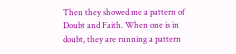Then they showed me a pattern of Doubt and Faith. When one is in doubt, they are running a pattern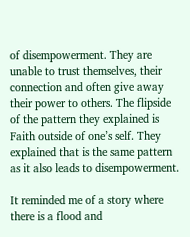of disempowerment. They are unable to trust themselves, their connection and often give away their power to others. The flipside of the pattern they explained is Faith outside of one’s self. They explained that is the same pattern as it also leads to disempowerment.

It reminded me of a story where there is a flood and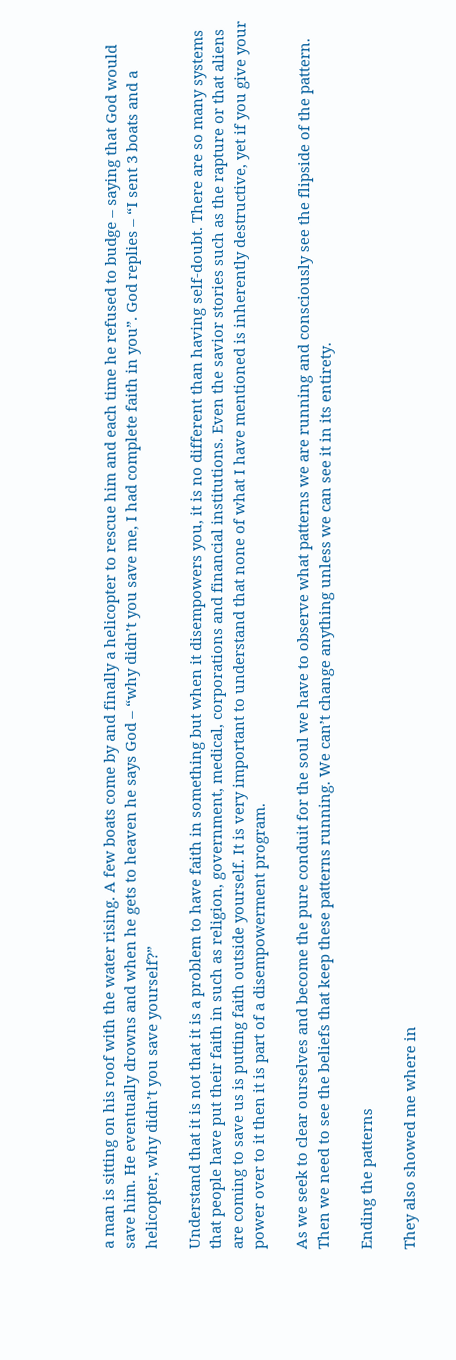a man is sitting on his roof with the water rising. A few boats come by and finally a helicopter to rescue him and each time he refused to budge – saying that God would save him. He eventually drowns and when he gets to heaven he says God – “why didn’t you save me, I had complete faith in you”. God replies – “I sent 3 boats and a helicopter, why didn’t you save yourself?”

Understand that it is not that it is a problem to have faith in something but when it disempowers you, it is no different than having self-doubt. There are so many systems that people have put their faith in such as religion, government, medical, corporations and financial institutions. Even the savior stories such as the rapture or that aliens are coming to save us is putting faith outside yourself. It is very important to understand that none of what I have mentioned is inherently destructive, yet if you give your power over to it then it is part of a disempowerment program.

As we seek to clear ourselves and become the pure conduit for the soul we have to observe what patterns we are running and consciously see the flipside of the pattern.  Then we need to see the beliefs that keep these patterns running. We can’t change anything unless we can see it in its entirety.

Ending the patterns

They also showed me where in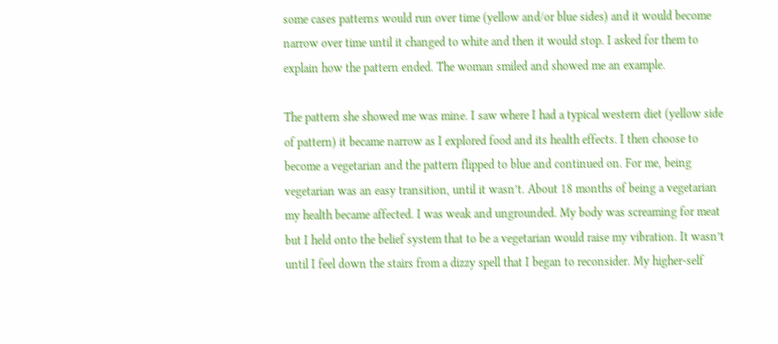some cases patterns would run over time (yellow and/or blue sides) and it would become narrow over time until it changed to white and then it would stop. I asked for them to explain how the pattern ended. The woman smiled and showed me an example.

The pattern she showed me was mine. I saw where I had a typical western diet (yellow side of pattern) it became narrow as I explored food and its health effects. I then choose to become a vegetarian and the pattern flipped to blue and continued on. For me, being vegetarian was an easy transition, until it wasn’t. About 18 months of being a vegetarian my health became affected. I was weak and ungrounded. My body was screaming for meat but I held onto the belief system that to be a vegetarian would raise my vibration. It wasn’t until I feel down the stairs from a dizzy spell that I began to reconsider. My higher-self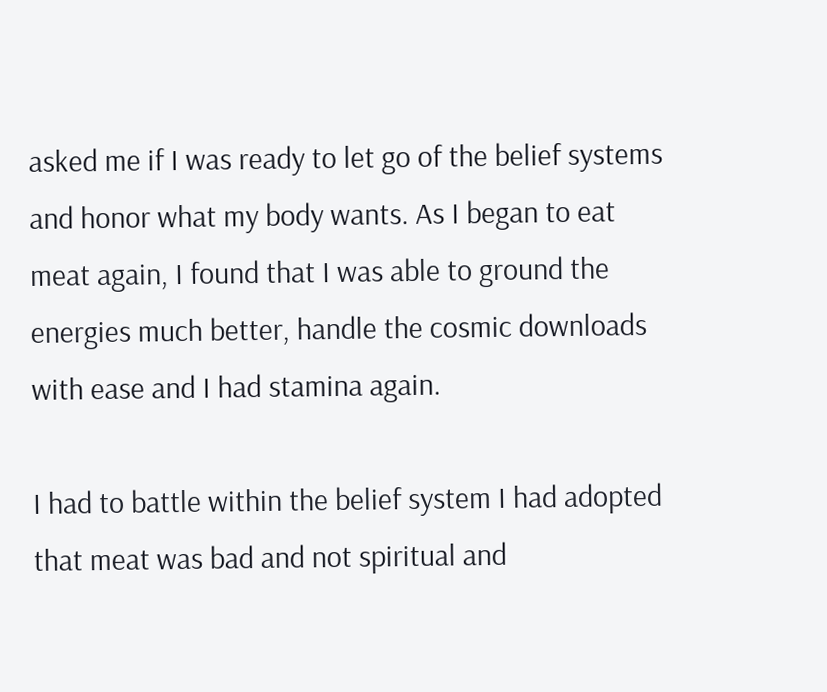asked me if I was ready to let go of the belief systems and honor what my body wants. As I began to eat meat again, I found that I was able to ground the energies much better, handle the cosmic downloads with ease and I had stamina again.

I had to battle within the belief system I had adopted that meat was bad and not spiritual and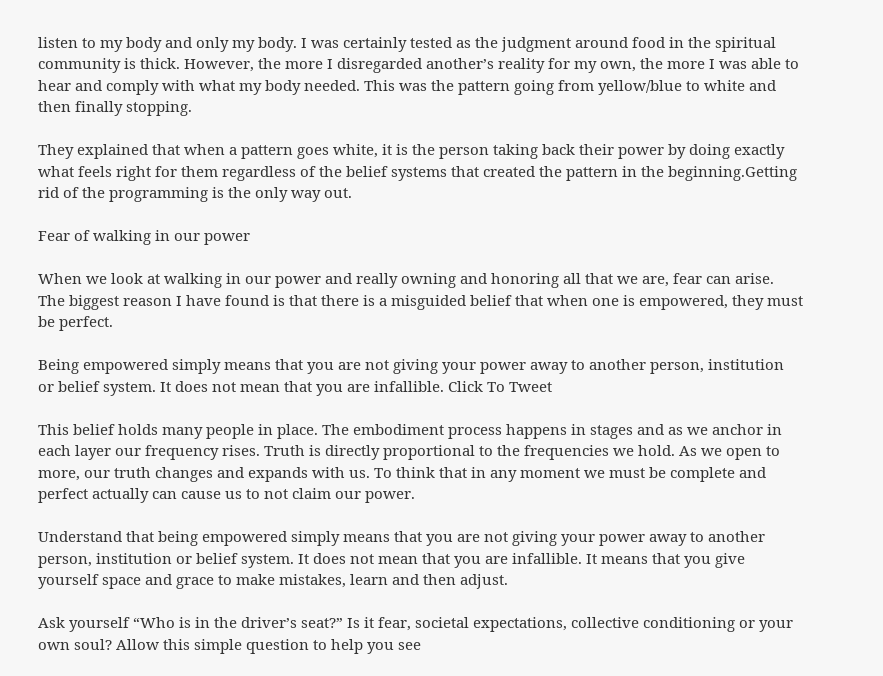listen to my body and only my body. I was certainly tested as the judgment around food in the spiritual community is thick. However, the more I disregarded another’s reality for my own, the more I was able to hear and comply with what my body needed. This was the pattern going from yellow/blue to white and then finally stopping.

They explained that when a pattern goes white, it is the person taking back their power by doing exactly what feels right for them regardless of the belief systems that created the pattern in the beginning.Getting rid of the programming is the only way out.

Fear of walking in our power

When we look at walking in our power and really owning and honoring all that we are, fear can arise. The biggest reason I have found is that there is a misguided belief that when one is empowered, they must be perfect.

Being empowered simply means that you are not giving your power away to another person, institution or belief system. It does not mean that you are infallible. Click To Tweet

This belief holds many people in place. The embodiment process happens in stages and as we anchor in each layer our frequency rises. Truth is directly proportional to the frequencies we hold. As we open to more, our truth changes and expands with us. To think that in any moment we must be complete and perfect actually can cause us to not claim our power.

Understand that being empowered simply means that you are not giving your power away to another person, institution or belief system. It does not mean that you are infallible. It means that you give yourself space and grace to make mistakes, learn and then adjust.

Ask yourself “Who is in the driver’s seat?” Is it fear, societal expectations, collective conditioning or your own soul? Allow this simple question to help you see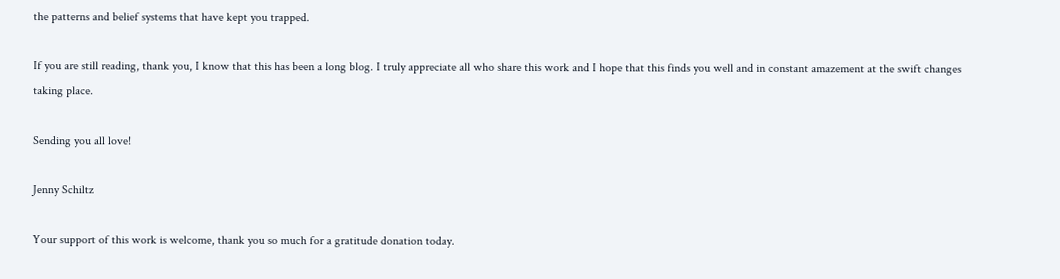the patterns and belief systems that have kept you trapped.

If you are still reading, thank you, I know that this has been a long blog. I truly appreciate all who share this work and I hope that this finds you well and in constant amazement at the swift changes taking place.

Sending you all love!

Jenny Schiltz

Your support of this work is welcome, thank you so much for a gratitude donation today.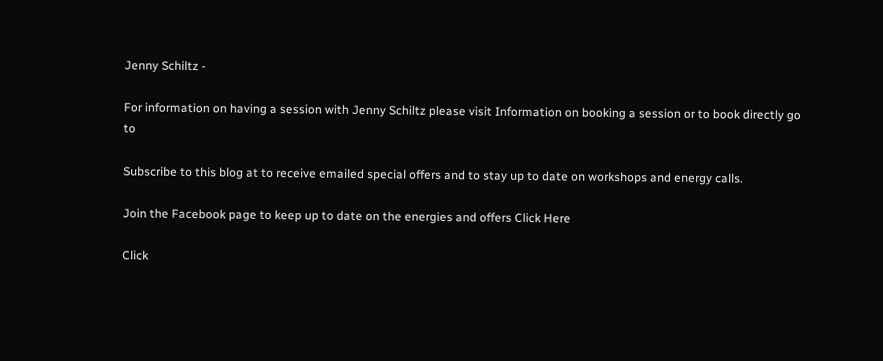Jenny Schiltz -

For information on having a session with Jenny Schiltz please visit Information on booking a session or to book directly go to

Subscribe to this blog at to receive emailed special offers and to stay up to date on workshops and energy calls.

Join the Facebook page to keep up to date on the energies and offers Click Here

Click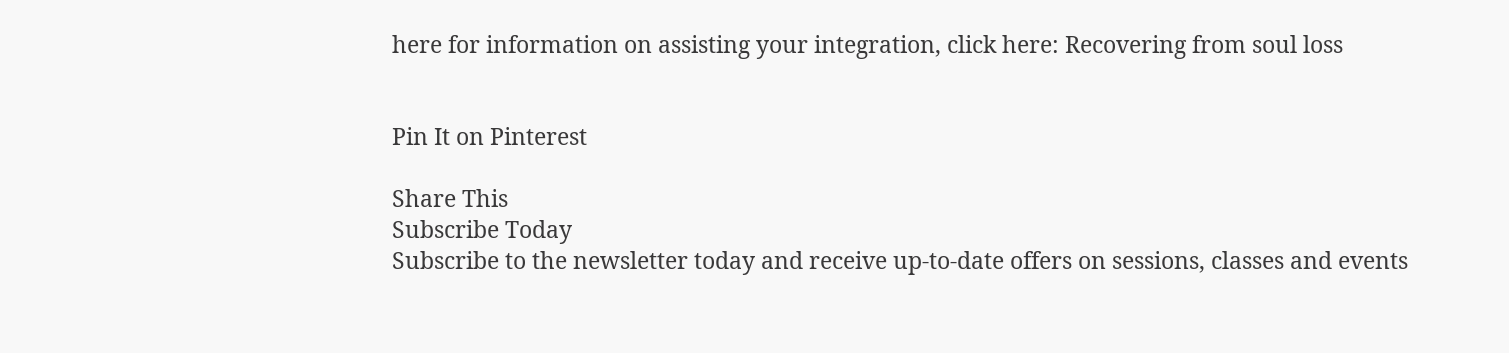here for information on assisting your integration, click here: Recovering from soul loss


Pin It on Pinterest

Share This
Subscribe Today
Subscribe to the newsletter today and receive up-to-date offers on sessions, classes and events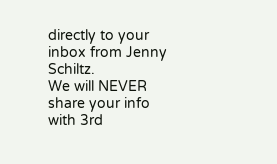directly to your inbox from Jenny Schiltz.
We will NEVER share your info with 3rd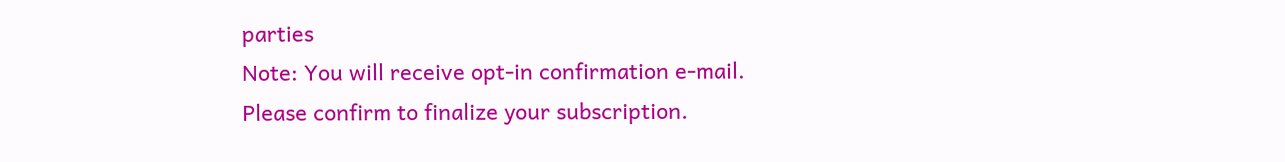parties
Note: You will receive opt-in confirmation e-mail.
Please confirm to finalize your subscription.